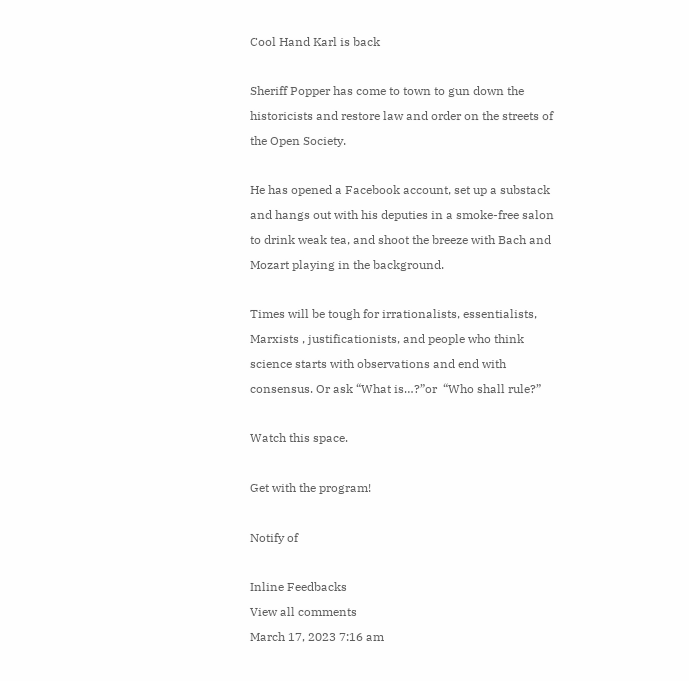Cool Hand Karl is back

Sheriff Popper has come to town to gun down the historicists and restore law and order on the streets of the Open Society.

He has opened a Facebook account, set up a substack and hangs out with his deputies in a smoke-free salon to drink weak tea, and shoot the breeze with Bach and Mozart playing in the background.

Times will be tough for irrationalists, essentialists, Marxists , justificationists, and people who think science starts with observations and end with consensus. Or ask “What is…?”or  “Who shall rule?”

Watch this space.

Get with the program!

Notify of

Inline Feedbacks
View all comments
March 17, 2023 7:16 am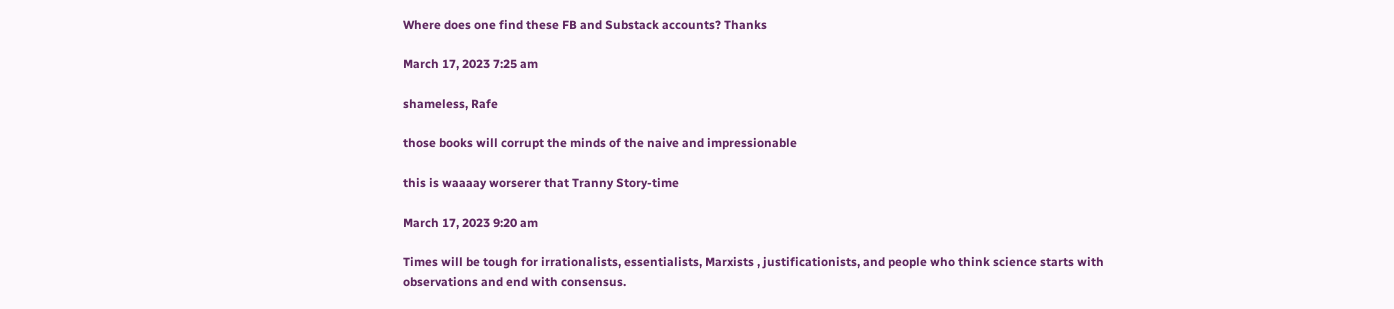Where does one find these FB and Substack accounts? Thanks

March 17, 2023 7:25 am

shameless, Rafe

those books will corrupt the minds of the naive and impressionable

this is waaaay worserer that Tranny Story-time

March 17, 2023 9:20 am

Times will be tough for irrationalists, essentialists, Marxists , justificationists, and people who think science starts with observations and end with consensus.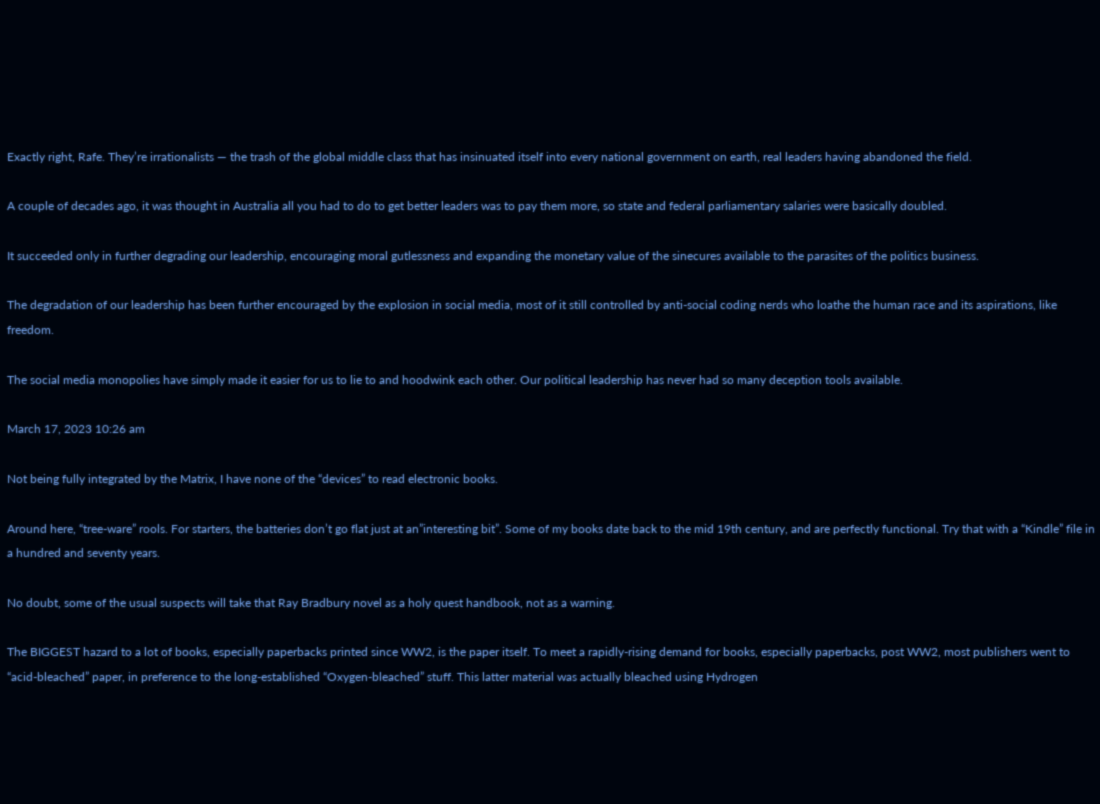Exactly right, Rafe. They’re irrationalists — the trash of the global middle class that has insinuated itself into every national government on earth, real leaders having abandoned the field.

A couple of decades ago, it was thought in Australia all you had to do to get better leaders was to pay them more, so state and federal parliamentary salaries were basically doubled.

It succeeded only in further degrading our leadership, encouraging moral gutlessness and expanding the monetary value of the sinecures available to the parasites of the politics business.

The degradation of our leadership has been further encouraged by the explosion in social media, most of it still controlled by anti-social coding nerds who loathe the human race and its aspirations, like freedom.

The social media monopolies have simply made it easier for us to lie to and hoodwink each other. Our political leadership has never had so many deception tools available.

March 17, 2023 10:26 am

Not being fully integrated by the Matrix, I have none of the “devices” to read electronic books.

Around here, “tree-ware” rools. For starters, the batteries don’t go flat just at an”interesting bit”. Some of my books date back to the mid 19th century, and are perfectly functional. Try that with a “Kindle” file in a hundred and seventy years.

No doubt, some of the usual suspects will take that Ray Bradbury novel as a holy quest handbook, not as a warning.

The BIGGEST hazard to a lot of books, especially paperbacks printed since WW2, is the paper itself. To meet a rapidly-rising demand for books, especially paperbacks, post WW2, most publishers went to “acid-bleached” paper, in preference to the long-established “Oxygen-bleached” stuff. This latter material was actually bleached using Hydrogen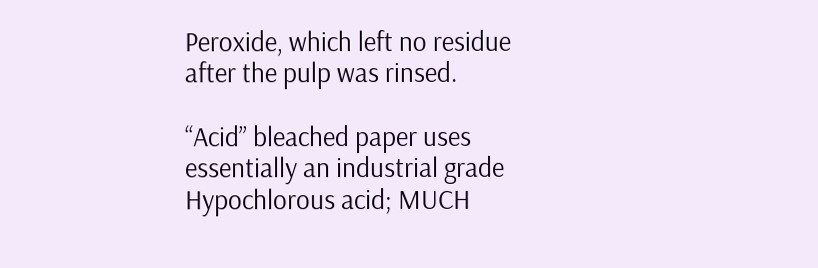Peroxide, which left no residue after the pulp was rinsed.

“Acid” bleached paper uses essentially an industrial grade Hypochlorous acid; MUCH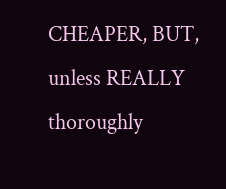CHEAPER, BUT, unless REALLY thoroughly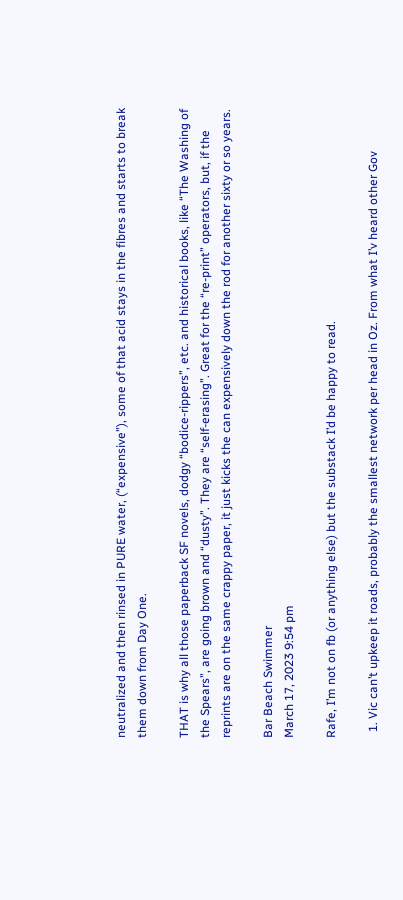neutralized and then rinsed in PURE water, (“expensive”), some of that acid stays in the fibres and starts to break them down from Day One.

THAT is why all those paperback SF novels, dodgy “bodice-rippers”, etc. and historical books, like “The Washing of the Spears”, are going brown and “dusty”. They are “self-erasing”. Great for the “re-print” operators, but, if the reprints are on the same crappy paper, it just kicks the can expensively down the rod for another sixty or so years.

Bar Beach Swimmer
March 17, 2023 9:54 pm

Rafe, I’m not on fb (or anything else) but the substack I’d be happy to read.

  1. Vic can’t upkeep it roads, probably the smallest network per head in Oz. From what I’v heard other Gov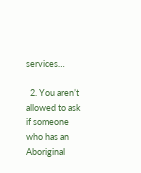services…

  2. You aren’t allowed to ask if someone who has an Aboriginal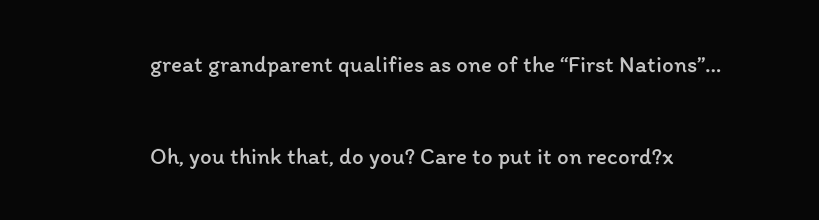great grandparent qualifies as one of the “First Nations”…

Oh, you think that, do you? Care to put it on record?x